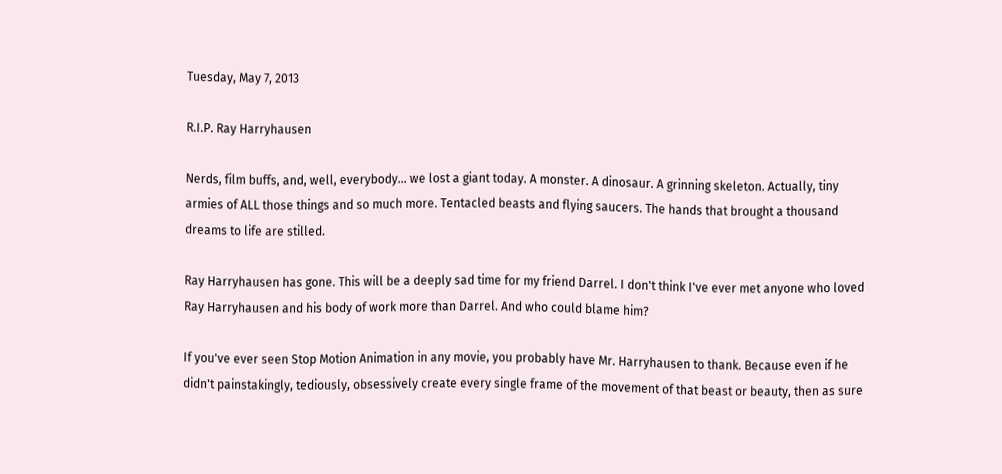Tuesday, May 7, 2013

R.I.P. Ray Harryhausen

Nerds, film buffs, and, well, everybody... we lost a giant today. A monster. A dinosaur. A grinning skeleton. Actually, tiny armies of ALL those things and so much more. Tentacled beasts and flying saucers. The hands that brought a thousand dreams to life are stilled.

Ray Harryhausen has gone. This will be a deeply sad time for my friend Darrel. I don't think I've ever met anyone who loved Ray Harryhausen and his body of work more than Darrel. And who could blame him?

If you've ever seen Stop Motion Animation in any movie, you probably have Mr. Harryhausen to thank. Because even if he didn't painstakingly, tediously, obsessively create every single frame of the movement of that beast or beauty, then as sure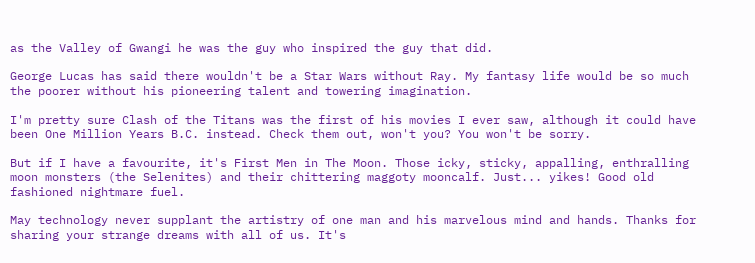as the Valley of Gwangi he was the guy who inspired the guy that did.

George Lucas has said there wouldn't be a Star Wars without Ray. My fantasy life would be so much the poorer without his pioneering talent and towering imagination.

I'm pretty sure Clash of the Titans was the first of his movies I ever saw, although it could have been One Million Years B.C. instead. Check them out, won't you? You won't be sorry.

But if I have a favourite, it's First Men in The Moon. Those icky, sticky, appalling, enthralling moon monsters (the Selenites) and their chittering maggoty mooncalf. Just... yikes! Good old fashioned nightmare fuel.

May technology never supplant the artistry of one man and his marvelous mind and hands. Thanks for sharing your strange dreams with all of us. It's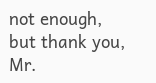not enough, but thank you, Mr.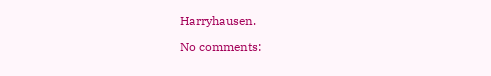Harryhausen.

No comments: